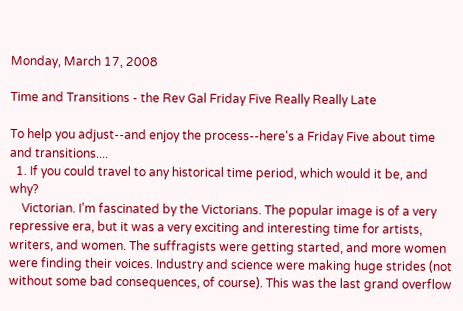Monday, March 17, 2008

Time and Transitions - the Rev Gal Friday Five Really Really Late

To help you adjust--and enjoy the process--here's a Friday Five about time and transitions....
  1. If you could travel to any historical time period, which would it be, and why?
    Victorian. I’m fascinated by the Victorians. The popular image is of a very repressive era, but it was a very exciting and interesting time for artists, writers, and women. The suffragists were getting started, and more women were finding their voices. Industry and science were making huge strides (not without some bad consequences, of course). This was the last grand overflow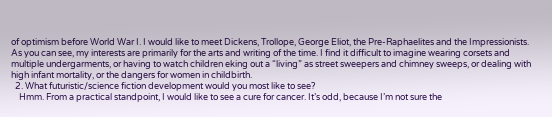of optimism before World War I. I would like to meet Dickens, Trollope, George Eliot, the Pre-Raphaelites and the Impressionists. As you can see, my interests are primarily for the arts and writing of the time. I find it difficult to imagine wearing corsets and multiple undergarments, or having to watch children eking out a “living” as street sweepers and chimney sweeps, or dealing with high infant mortality, or the dangers for women in childbirth.
  2. What futuristic/science fiction development would you most like to see?
    Hmm. From a practical standpoint, I would like to see a cure for cancer. It’s odd, because I’m not sure the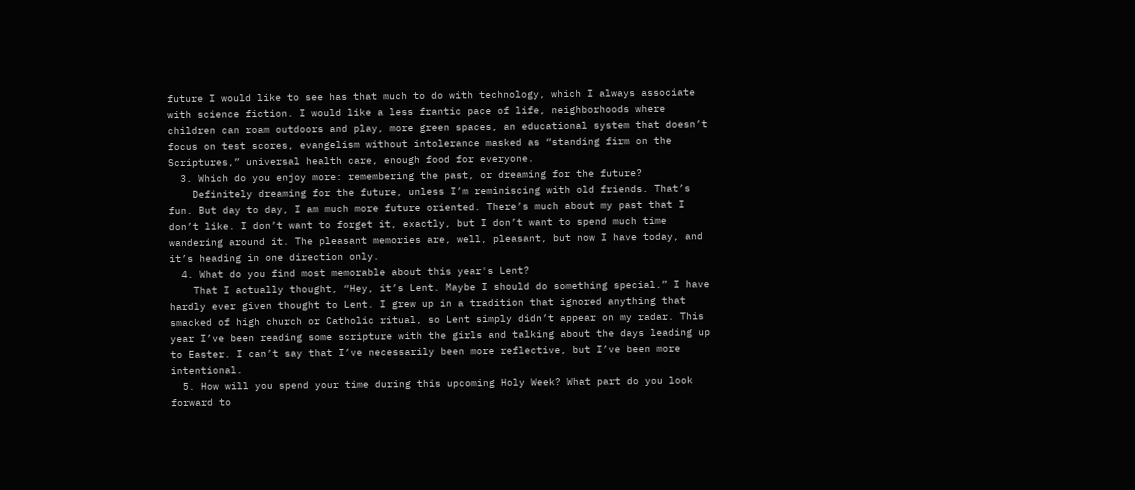future I would like to see has that much to do with technology, which I always associate with science fiction. I would like a less frantic pace of life, neighborhoods where children can roam outdoors and play, more green spaces, an educational system that doesn’t focus on test scores, evangelism without intolerance masked as “standing firm on the Scriptures,” universal health care, enough food for everyone.
  3. Which do you enjoy more: remembering the past, or dreaming for the future?
    Definitely dreaming for the future, unless I’m reminiscing with old friends. That’s fun. But day to day, I am much more future oriented. There’s much about my past that I don’t like. I don’t want to forget it, exactly, but I don’t want to spend much time wandering around it. The pleasant memories are, well, pleasant, but now I have today, and it’s heading in one direction only.
  4. What do you find most memorable about this year's Lent?
    That I actually thought, “Hey, it’s Lent. Maybe I should do something special.” I have hardly ever given thought to Lent. I grew up in a tradition that ignored anything that smacked of high church or Catholic ritual, so Lent simply didn’t appear on my radar. This year I’ve been reading some scripture with the girls and talking about the days leading up to Easter. I can’t say that I’ve necessarily been more reflective, but I’ve been more intentional.
  5. How will you spend your time during this upcoming Holy Week? What part do you look forward to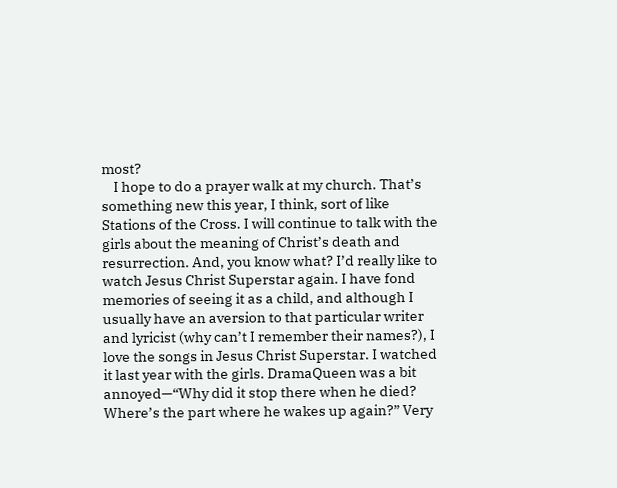most?
    I hope to do a prayer walk at my church. That’s something new this year, I think, sort of like Stations of the Cross. I will continue to talk with the girls about the meaning of Christ’s death and resurrection. And, you know what? I’d really like to watch Jesus Christ Superstar again. I have fond memories of seeing it as a child, and although I usually have an aversion to that particular writer and lyricist (why can’t I remember their names?), I love the songs in Jesus Christ Superstar. I watched it last year with the girls. DramaQueen was a bit annoyed—“Why did it stop there when he died? Where’s the part where he wakes up again?” Very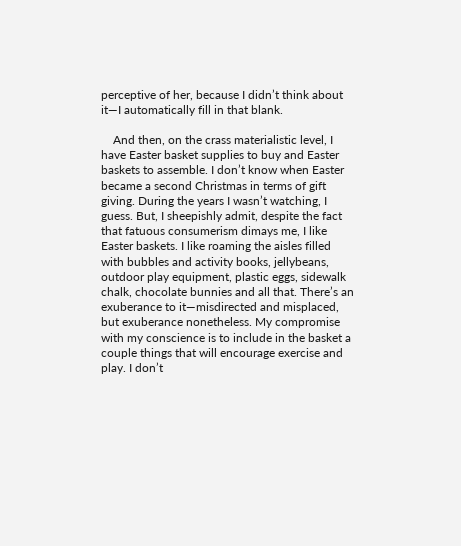perceptive of her, because I didn’t think about it—I automatically fill in that blank.

    And then, on the crass materialistic level, I have Easter basket supplies to buy and Easter baskets to assemble. I don’t know when Easter became a second Christmas in terms of gift giving. During the years I wasn’t watching, I guess. But, I sheepishly admit, despite the fact that fatuous consumerism dimays me, I like Easter baskets. I like roaming the aisles filled with bubbles and activity books, jellybeans, outdoor play equipment, plastic eggs, sidewalk chalk, chocolate bunnies and all that. There’s an exuberance to it—misdirected and misplaced, but exuberance nonetheless. My compromise with my conscience is to include in the basket a couple things that will encourage exercise and play. I don’t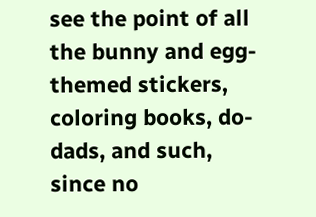see the point of all the bunny and egg-themed stickers, coloring books, do-dads, and such, since no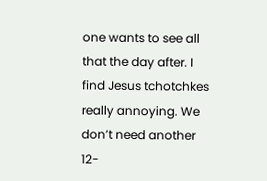one wants to see all that the day after. I find Jesus tchotchkes really annoying. We don’t need another 12-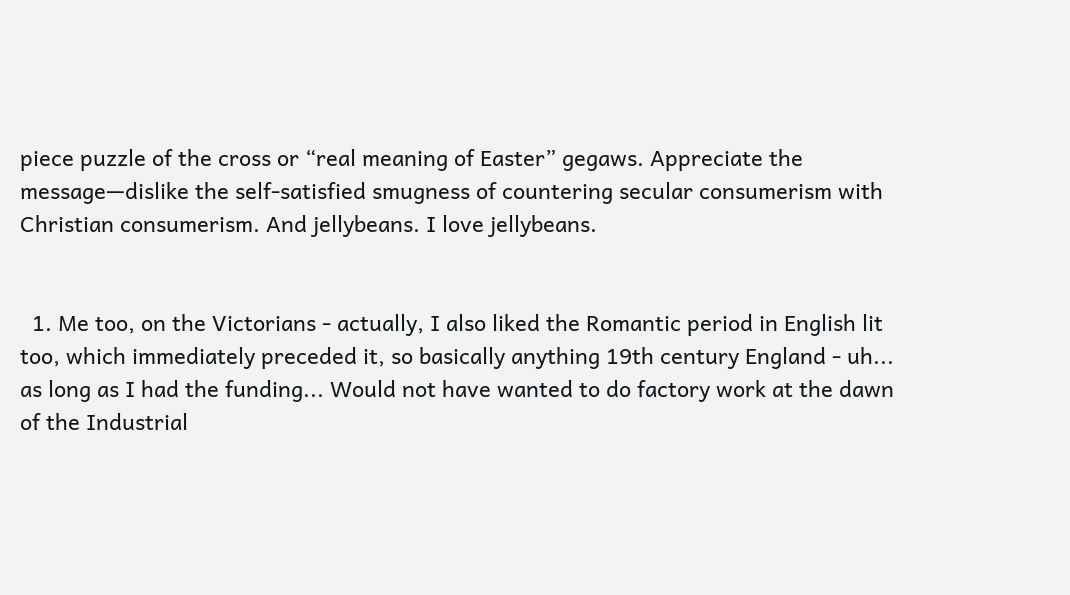piece puzzle of the cross or “real meaning of Easter” gegaws. Appreciate the message—dislike the self-satisfied smugness of countering secular consumerism with Christian consumerism. And jellybeans. I love jellybeans.


  1. Me too, on the Victorians - actually, I also liked the Romantic period in English lit too, which immediately preceded it, so basically anything 19th century England - uh... as long as I had the funding... Would not have wanted to do factory work at the dawn of the Industrial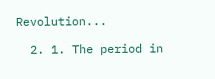Revolution...

  2. 1. The period in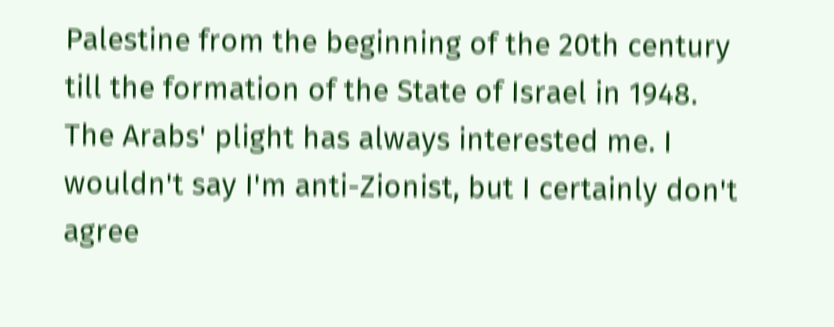Palestine from the beginning of the 20th century till the formation of the State of Israel in 1948. The Arabs' plight has always interested me. I wouldn't say I'm anti-Zionist, but I certainly don't agree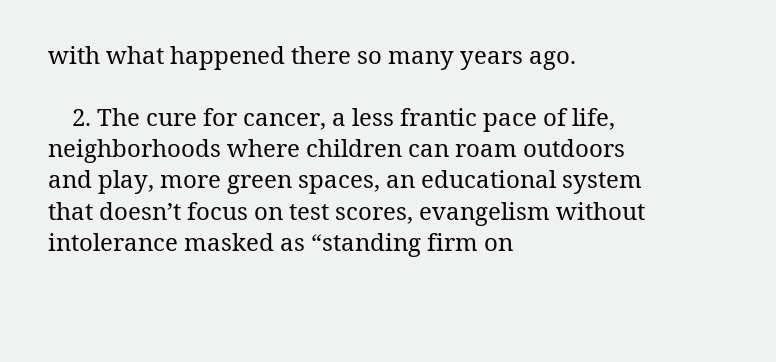with what happened there so many years ago.

    2. The cure for cancer, a less frantic pace of life, neighborhoods where children can roam outdoors and play, more green spaces, an educational system that doesn’t focus on test scores, evangelism without intolerance masked as “standing firm on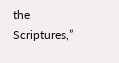the Scriptures,”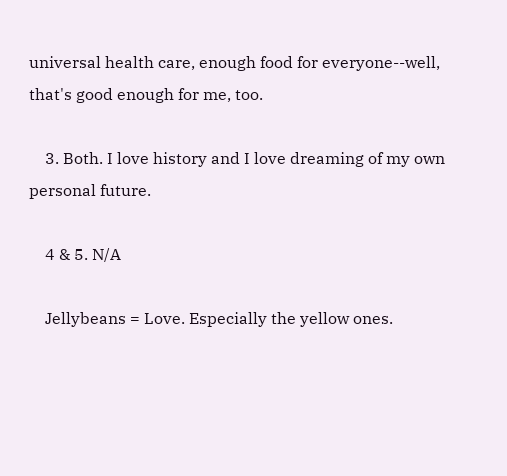universal health care, enough food for everyone--well, that's good enough for me, too.

    3. Both. I love history and I love dreaming of my own personal future.

    4 & 5. N/A

    Jellybeans = Love. Especially the yellow ones.